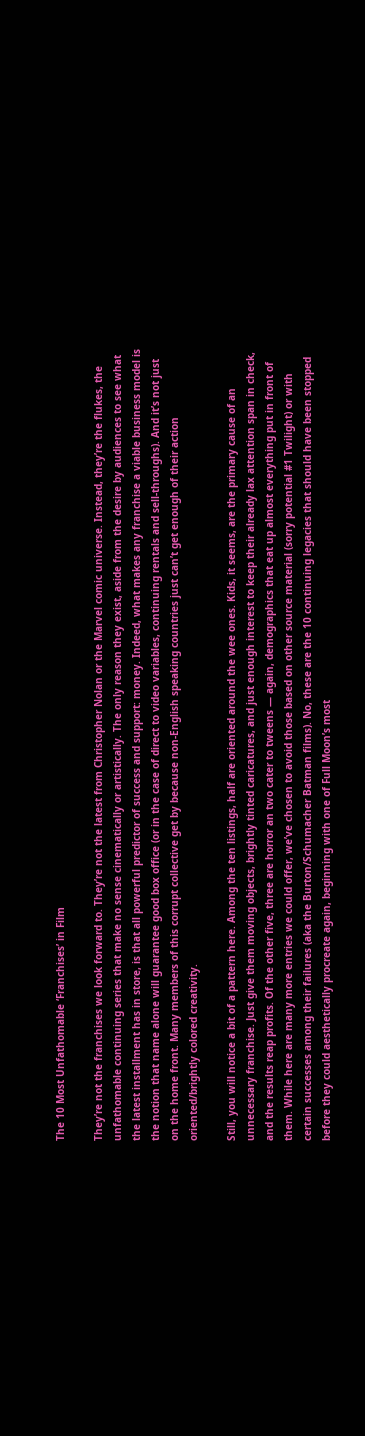The 10 Most Unfathomable ‘Franchises’ in Film

They’re not the franchises we look forward to. They’re not the latest from Christopher Nolan or the Marvel comic universe. Instead, they’re the flukes, the unfathomable continuing series that make no sense cinematically or artistically. The only reason they exist, aside from the desire by audiences to see what the latest installment has in store, is that all powerful predictor of success and support: money. Indeed, what makes any franchise a viable business model is the notion that name alone will guarantee good box office (or in the case of direct to video variables, continuing rentals and sell-throughs). And it’s not just on the home front. Many members of this corrupt collective get by because non-English speaking countries just can’t get enough of their action oriented/brightly colored creativity.

Still, you will notice a bit of a pattern here. Among the ten listings, half are oriented around the wee ones. Kids, it seems, are the primary cause of an unnecessary franchise. Just give them moving objects, brightly tinted caricatures, and just enough interest to keep their already lax attention span in check, and the results reap profits. Of the other five, three are horror an two cater to tweens — again, demographics that eat up almost everything put in front of them. While here are many more entries we could offer, we’ve chosen to avoid those based on other source material (sorry potential #1 Twilight) or with certain successes among their failures (aka the Burton/Schumacher Batman films). No, these are the 10 continuing legacies that should have been stopped before they could aesthetically procreate again, beginning with one of Full Moon’s most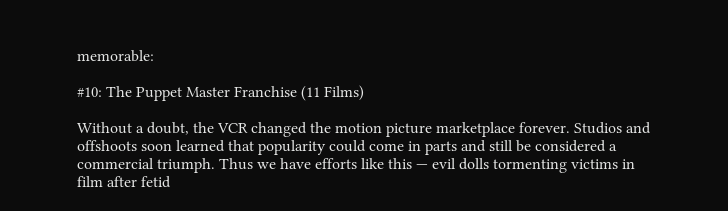memorable:

#10: The Puppet Master Franchise (11 Films)

Without a doubt, the VCR changed the motion picture marketplace forever. Studios and offshoots soon learned that popularity could come in parts and still be considered a commercial triumph. Thus we have efforts like this — evil dolls tormenting victims in film after fetid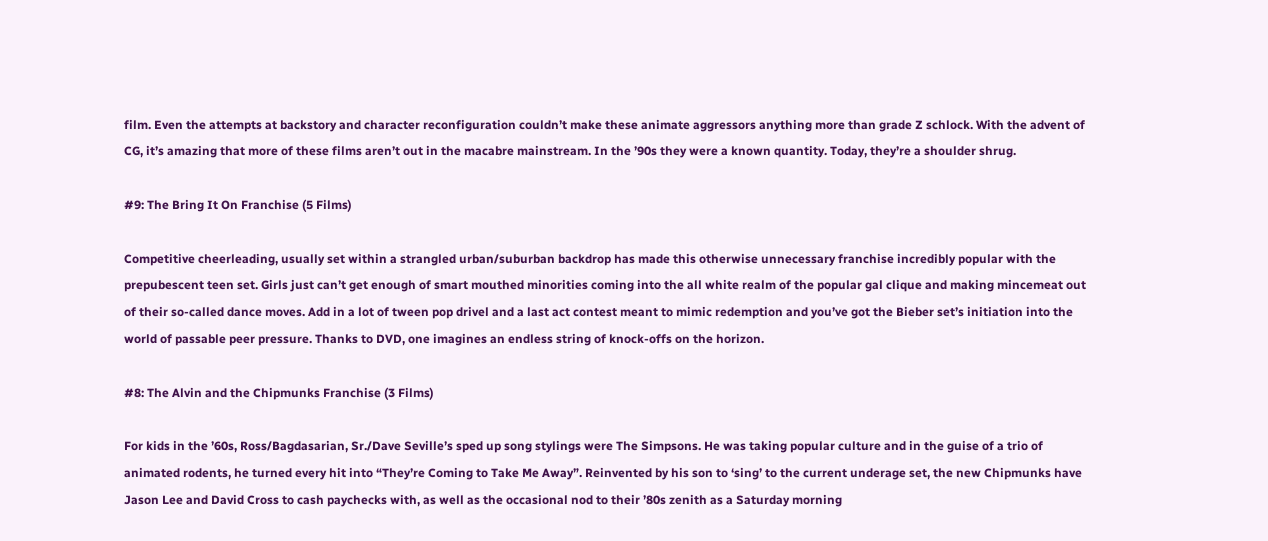film. Even the attempts at backstory and character reconfiguration couldn’t make these animate aggressors anything more than grade Z schlock. With the advent of CG, it’s amazing that more of these films aren’t out in the macabre mainstream. In the ’90s they were a known quantity. Today, they’re a shoulder shrug.

#9: The Bring It On Franchise (5 Films)

Competitive cheerleading, usually set within a strangled urban/suburban backdrop has made this otherwise unnecessary franchise incredibly popular with the prepubescent teen set. Girls just can’t get enough of smart mouthed minorities coming into the all white realm of the popular gal clique and making mincemeat out of their so-called dance moves. Add in a lot of tween pop drivel and a last act contest meant to mimic redemption and you’ve got the Bieber set’s initiation into the world of passable peer pressure. Thanks to DVD, one imagines an endless string of knock-offs on the horizon.

#8: The Alvin and the Chipmunks Franchise (3 Films)

For kids in the ’60s, Ross/Bagdasarian, Sr./Dave Seville’s sped up song stylings were The Simpsons. He was taking popular culture and in the guise of a trio of animated rodents, he turned every hit into “They’re Coming to Take Me Away”. Reinvented by his son to ‘sing’ to the current underage set, the new Chipmunks have Jason Lee and David Cross to cash paychecks with, as well as the occasional nod to their ’80s zenith as a Saturday morning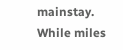mainstay. While miles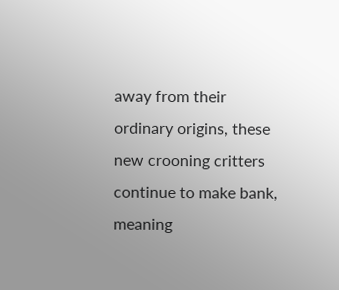away from their ordinary origins, these new crooning critters continue to make bank, meaning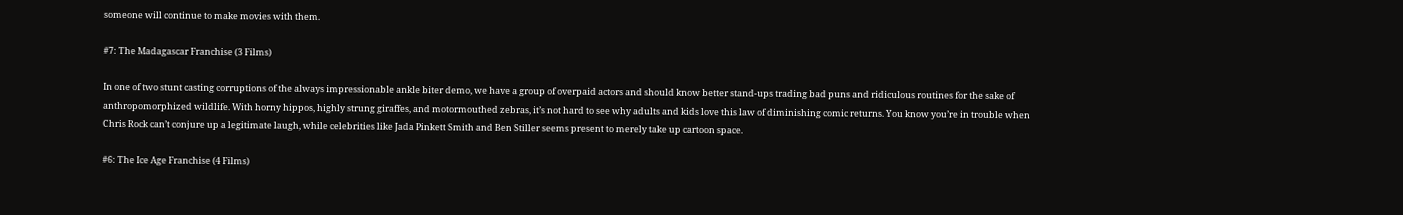someone will continue to make movies with them.

#7: The Madagascar Franchise (3 Films)

In one of two stunt casting corruptions of the always impressionable ankle biter demo, we have a group of overpaid actors and should know better stand-ups trading bad puns and ridiculous routines for the sake of anthropomorphized wildlife. With horny hippos, highly strung giraffes, and motormouthed zebras, it’s not hard to see why adults and kids love this law of diminishing comic returns. You know you’re in trouble when Chris Rock can’t conjure up a legitimate laugh, while celebrities like Jada Pinkett Smith and Ben Stiller seems present to merely take up cartoon space.

#6: The Ice Age Franchise (4 Films)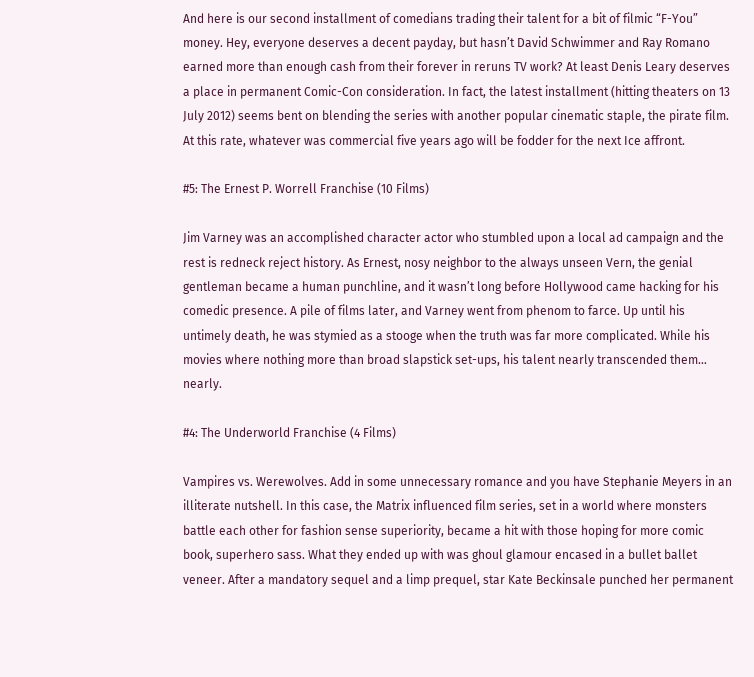And here is our second installment of comedians trading their talent for a bit of filmic “F-You” money. Hey, everyone deserves a decent payday, but hasn’t David Schwimmer and Ray Romano earned more than enough cash from their forever in reruns TV work? At least Denis Leary deserves a place in permanent Comic-Con consideration. In fact, the latest installment (hitting theaters on 13 July 2012) seems bent on blending the series with another popular cinematic staple, the pirate film. At this rate, whatever was commercial five years ago will be fodder for the next Ice affront.

#5: The Ernest P. Worrell Franchise (10 Films)

Jim Varney was an accomplished character actor who stumbled upon a local ad campaign and the rest is redneck reject history. As Ernest, nosy neighbor to the always unseen Vern, the genial gentleman became a human punchline, and it wasn’t long before Hollywood came hacking for his comedic presence. A pile of films later, and Varney went from phenom to farce. Up until his untimely death, he was stymied as a stooge when the truth was far more complicated. While his movies where nothing more than broad slapstick set-ups, his talent nearly transcended them… nearly.

#4: The Underworld Franchise (4 Films)

Vampires vs. Werewolves. Add in some unnecessary romance and you have Stephanie Meyers in an illiterate nutshell. In this case, the Matrix influenced film series, set in a world where monsters battle each other for fashion sense superiority, became a hit with those hoping for more comic book, superhero sass. What they ended up with was ghoul glamour encased in a bullet ballet veneer. After a mandatory sequel and a limp prequel, star Kate Beckinsale punched her permanent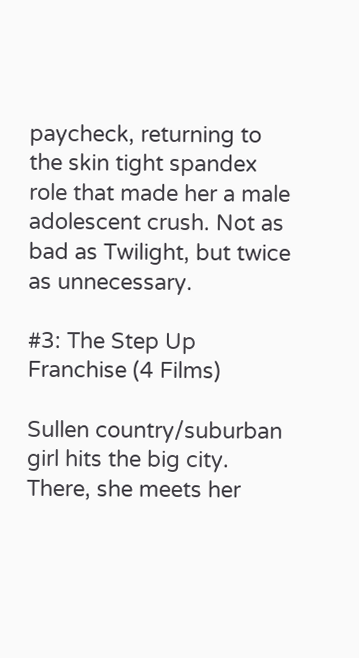paycheck, returning to the skin tight spandex role that made her a male adolescent crush. Not as bad as Twilight, but twice as unnecessary.

#3: The Step Up Franchise (4 Films)

Sullen country/suburban girl hits the big city. There, she meets her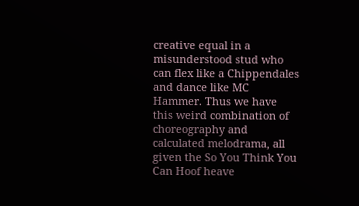creative equal in a misunderstood stud who can flex like a Chippendales and dance like MC Hammer. Thus we have this weird combination of choreography and calculated melodrama, all given the So You Think You Can Hoof heave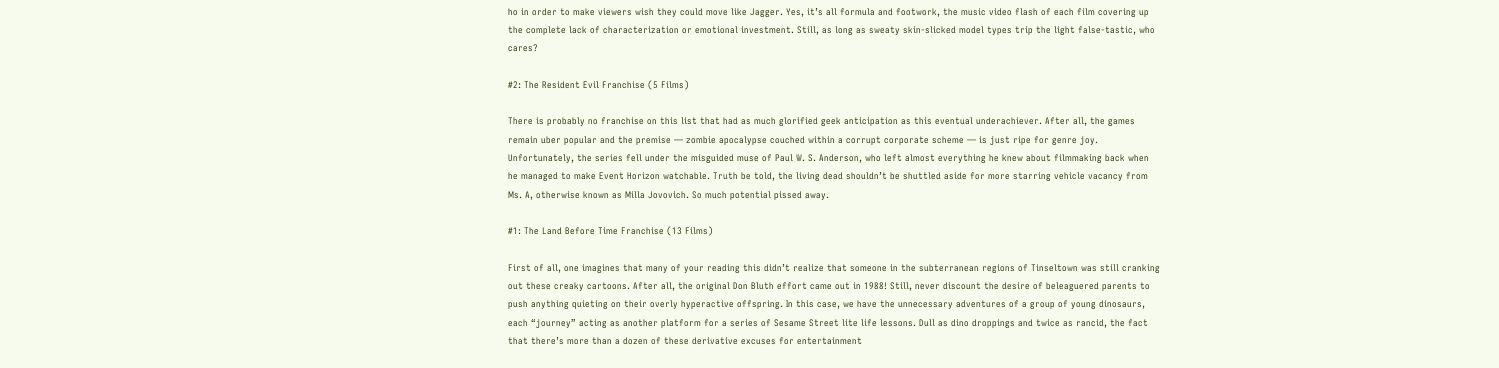ho in order to make viewers wish they could move like Jagger. Yes, it’s all formula and footwork, the music video flash of each film covering up the complete lack of characterization or emotional investment. Still, as long as sweaty skin-slicked model types trip the light false-tastic, who cares?

#2: The Resident Evil Franchise (5 Films)

There is probably no franchise on this list that had as much glorified geek anticipation as this eventual underachiever. After all, the games remain uber popular and the premise — zombie apocalypse couched within a corrupt corporate scheme — is just ripe for genre joy. Unfortunately, the series fell under the misguided muse of Paul W. S. Anderson, who left almost everything he knew about filmmaking back when he managed to make Event Horizon watchable. Truth be told, the living dead shouldn’t be shuttled aside for more starring vehicle vacancy from Ms. A, otherwise known as Milla Jovovich. So much potential pissed away.

#1: The Land Before Time Franchise (13 Films)

First of all, one imagines that many of your reading this didn’t realize that someone in the subterranean regions of Tinseltown was still cranking out these creaky cartoons. After all, the original Don Bluth effort came out in 1988! Still, never discount the desire of beleaguered parents to push anything quieting on their overly hyperactive offspring. In this case, we have the unnecessary adventures of a group of young dinosaurs, each “journey” acting as another platform for a series of Sesame Street lite life lessons. Dull as dino droppings and twice as rancid, the fact that there’s more than a dozen of these derivative excuses for entertainment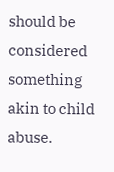should be considered something akin to child abuse.